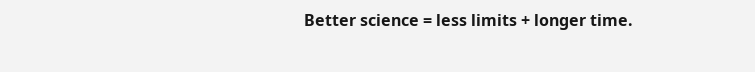Better science = less limits + longer time.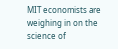MIT economists are weighing in on the science of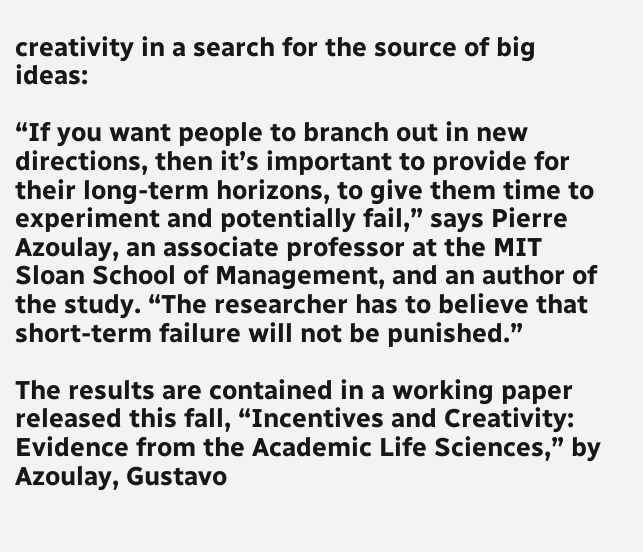creativity in a search for the source of big ideas:

“If you want people to branch out in new directions, then it’s important to provide for their long-term horizons, to give them time to experiment and potentially fail,” says Pierre Azoulay, an associate professor at the MIT Sloan School of Management, and an author of the study. “The researcher has to believe that short-term failure will not be punished.”

The results are contained in a working paper released this fall, “Incentives and Creativity: Evidence from the Academic Life Sciences,” by Azoulay, Gustavo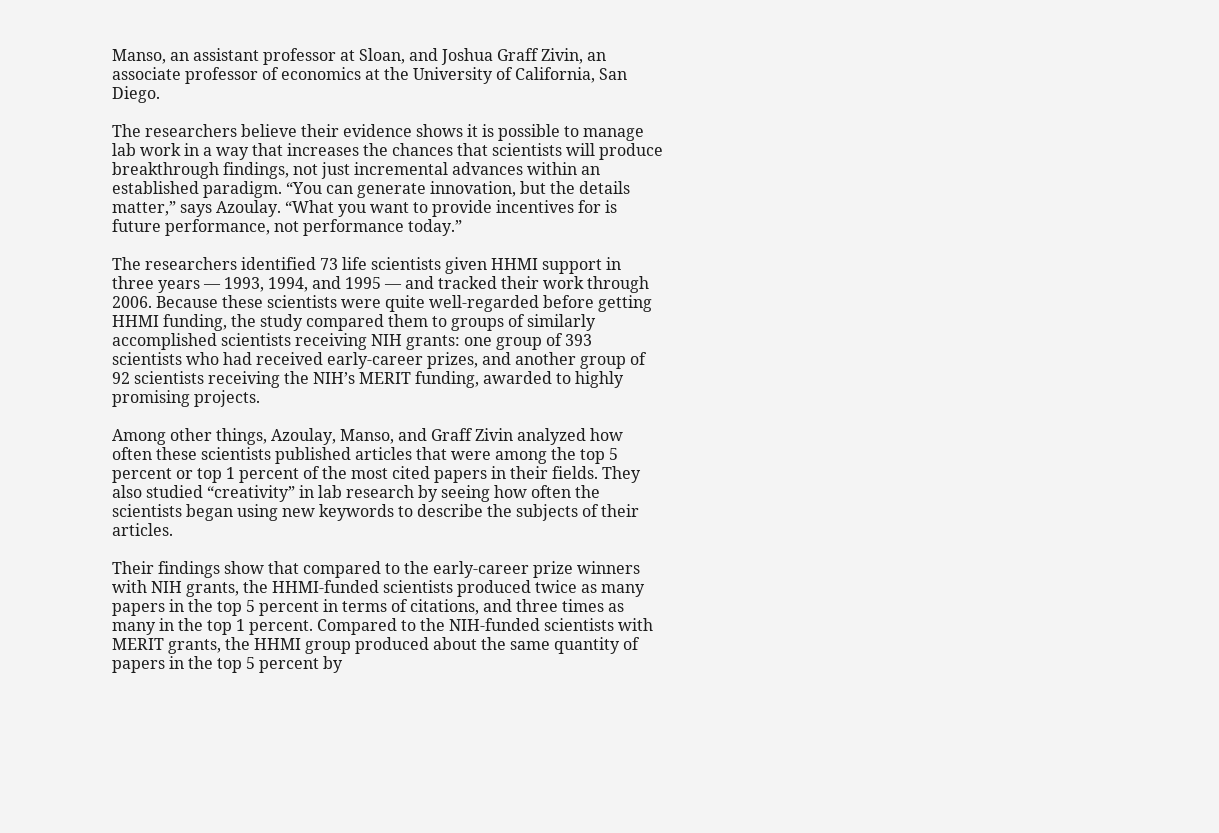Manso, an assistant professor at Sloan, and Joshua Graff Zivin, an associate professor of economics at the University of California, San Diego.

The researchers believe their evidence shows it is possible to manage lab work in a way that increases the chances that scientists will produce breakthrough findings, not just incremental advances within an established paradigm. “You can generate innovation, but the details matter,” says Azoulay. “What you want to provide incentives for is future performance, not performance today.”

The researchers identified 73 life scientists given HHMI support in three years — 1993, 1994, and 1995 — and tracked their work through 2006. Because these scientists were quite well-regarded before getting HHMI funding, the study compared them to groups of similarly accomplished scientists receiving NIH grants: one group of 393 scientists who had received early-career prizes, and another group of 92 scientists receiving the NIH’s MERIT funding, awarded to highly promising projects.

Among other things, Azoulay, Manso, and Graff Zivin analyzed how often these scientists published articles that were among the top 5 percent or top 1 percent of the most cited papers in their fields. They also studied “creativity” in lab research by seeing how often the scientists began using new keywords to describe the subjects of their articles.

Their findings show that compared to the early-career prize winners with NIH grants, the HHMI-funded scientists produced twice as many papers in the top 5 percent in terms of citations, and three times as many in the top 1 percent. Compared to the NIH-funded scientists with MERIT grants, the HHMI group produced about the same quantity of papers in the top 5 percent by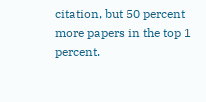citation, but 50 percent more papers in the top 1 percent.